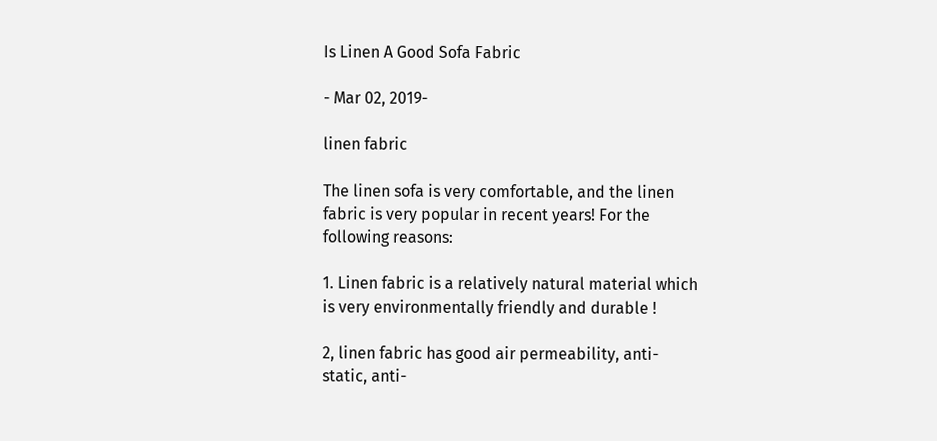Is Linen A Good Sofa Fabric

- Mar 02, 2019-

linen fabric

The linen sofa is very comfortable, and the linen fabric is very popular in recent years! For the following reasons:

1. Linen fabric is a relatively natural material which is very environmentally friendly and durable !

2, linen fabric has good air permeability, anti-static, anti-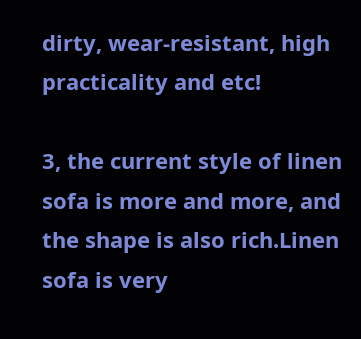dirty, wear-resistant, high practicality and etc!

3, the current style of linen sofa is more and more, and the shape is also rich.Linen sofa is very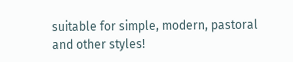suitable for simple, modern, pastoral and other styles!